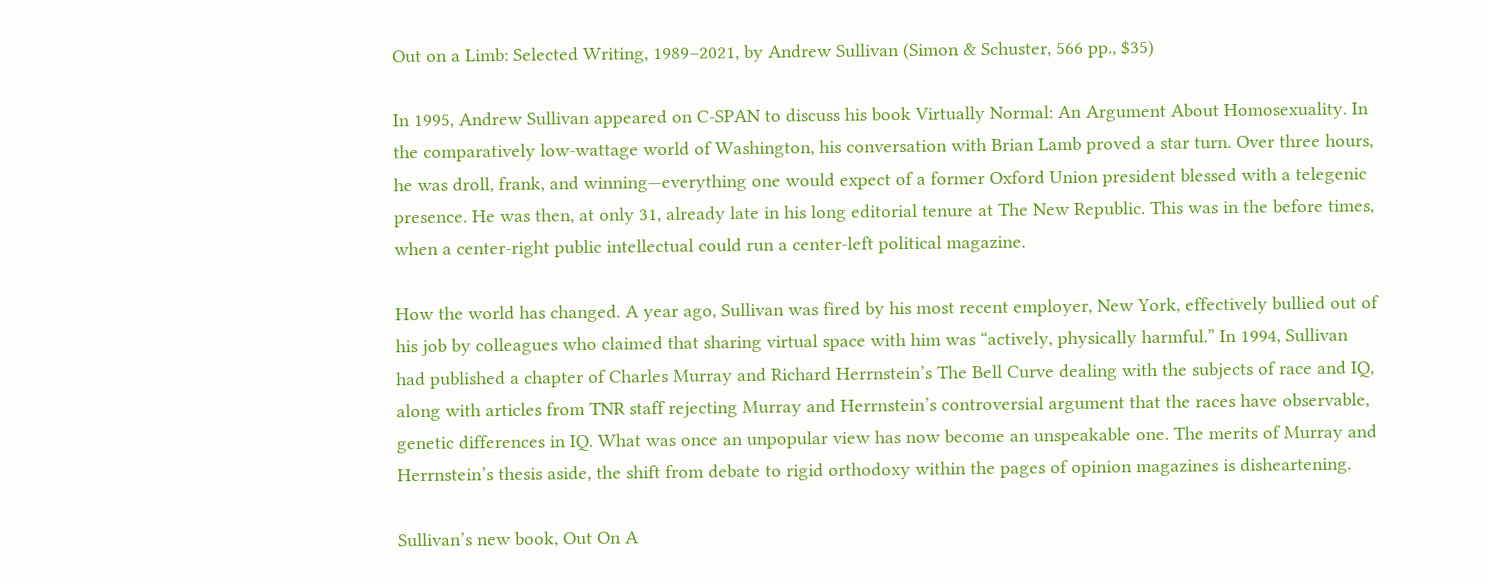Out on a Limb: Selected Writing, 1989–2021, by Andrew Sullivan (Simon & Schuster, 566 pp., $35)

In 1995, Andrew Sullivan appeared on C-SPAN to discuss his book Virtually Normal: An Argument About Homosexuality. In the comparatively low-wattage world of Washington, his conversation with Brian Lamb proved a star turn. Over three hours, he was droll, frank, and winning—everything one would expect of a former Oxford Union president blessed with a telegenic presence. He was then, at only 31, already late in his long editorial tenure at The New Republic. This was in the before times, when a center-right public intellectual could run a center-left political magazine.

How the world has changed. A year ago, Sullivan was fired by his most recent employer, New York, effectively bullied out of his job by colleagues who claimed that sharing virtual space with him was “actively, physically harmful.” In 1994, Sullivan had published a chapter of Charles Murray and Richard Herrnstein’s The Bell Curve dealing with the subjects of race and IQ, along with articles from TNR staff rejecting Murray and Herrnstein’s controversial argument that the races have observable, genetic differences in IQ. What was once an unpopular view has now become an unspeakable one. The merits of Murray and Herrnstein’s thesis aside, the shift from debate to rigid orthodoxy within the pages of opinion magazines is disheartening.

Sullivan’s new book, Out On A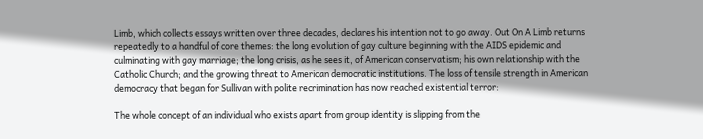Limb, which collects essays written over three decades, declares his intention not to go away. Out On A Limb returns repeatedly to a handful of core themes: the long evolution of gay culture beginning with the AIDS epidemic and culminating with gay marriage; the long crisis, as he sees it, of American conservatism; his own relationship with the Catholic Church; and the growing threat to American democratic institutions. The loss of tensile strength in American democracy that began for Sullivan with polite recrimination has now reached existential terror:

The whole concept of an individual who exists apart from group identity is slipping from the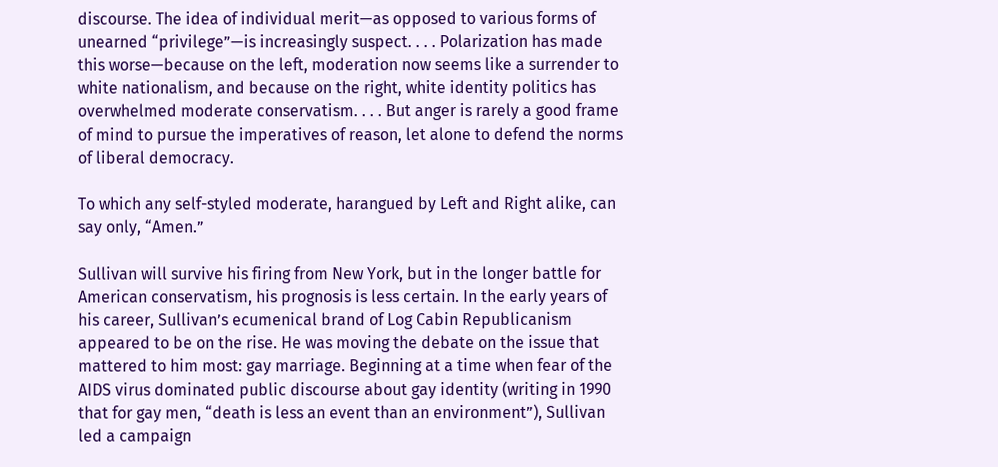discourse. The idea of individual merit—as opposed to various forms of unearned “privilege”—is increasingly suspect. . . . Polarization has made this worse—because on the left, moderation now seems like a surrender to white nationalism, and because on the right, white identity politics has overwhelmed moderate conservatism. . . . But anger is rarely a good frame of mind to pursue the imperatives of reason, let alone to defend the norms of liberal democracy.

To which any self-styled moderate, harangued by Left and Right alike, can say only, “Amen.”

Sullivan will survive his firing from New York, but in the longer battle for American conservatism, his prognosis is less certain. In the early years of his career, Sullivan’s ecumenical brand of Log Cabin Republicanism appeared to be on the rise. He was moving the debate on the issue that mattered to him most: gay marriage. Beginning at a time when fear of the AIDS virus dominated public discourse about gay identity (writing in 1990 that for gay men, “death is less an event than an environment”), Sullivan led a campaign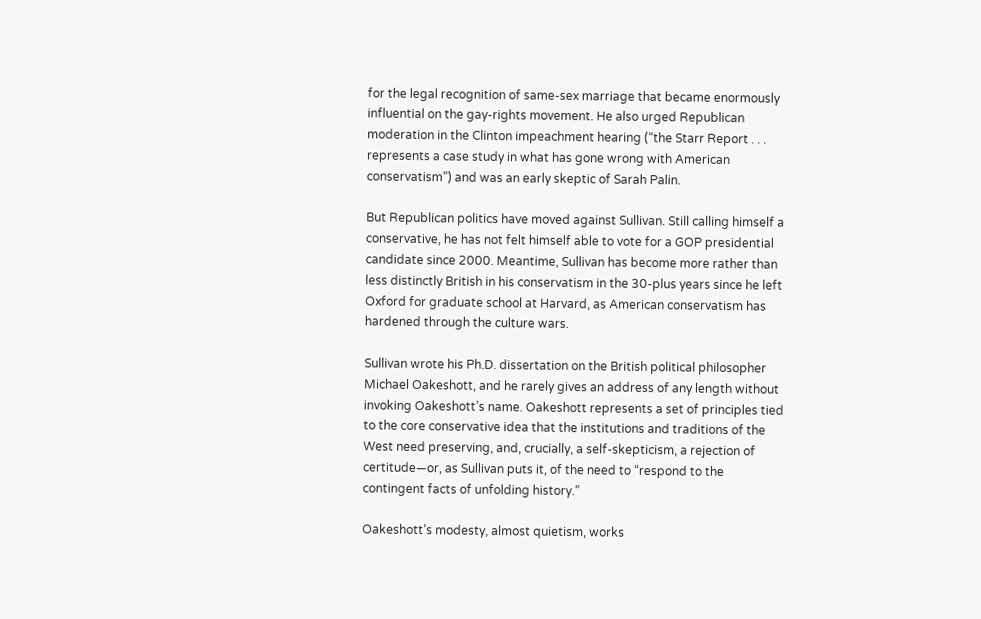for the legal recognition of same-sex marriage that became enormously influential on the gay-rights movement. He also urged Republican moderation in the Clinton impeachment hearing (“the Starr Report . . . represents a case study in what has gone wrong with American conservatism”) and was an early skeptic of Sarah Palin.

But Republican politics have moved against Sullivan. Still calling himself a conservative, he has not felt himself able to vote for a GOP presidential candidate since 2000. Meantime, Sullivan has become more rather than less distinctly British in his conservatism in the 30-plus years since he left Oxford for graduate school at Harvard, as American conservatism has hardened through the culture wars.

Sullivan wrote his Ph.D. dissertation on the British political philosopher Michael Oakeshott, and he rarely gives an address of any length without invoking Oakeshott’s name. Oakeshott represents a set of principles tied to the core conservative idea that the institutions and traditions of the West need preserving, and, crucially, a self-skepticism, a rejection of certitude—or, as Sullivan puts it, of the need to “respond to the contingent facts of unfolding history.”

Oakeshott’s modesty, almost quietism, works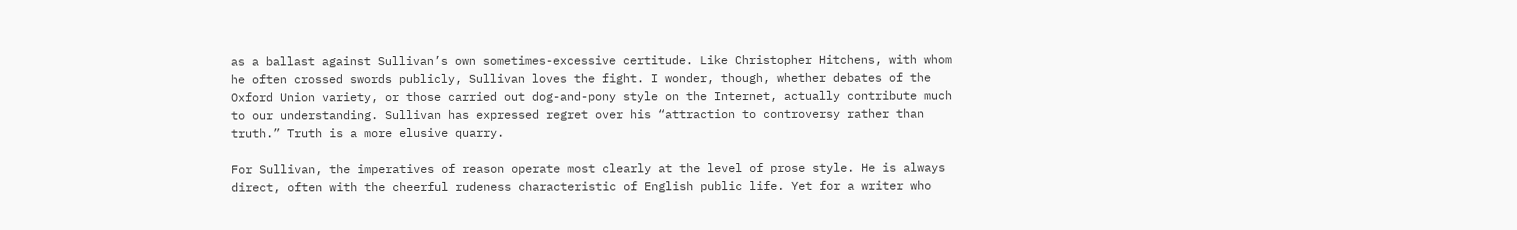as a ballast against Sullivan’s own sometimes-excessive certitude. Like Christopher Hitchens, with whom he often crossed swords publicly, Sullivan loves the fight. I wonder, though, whether debates of the Oxford Union variety, or those carried out dog-and-pony style on the Internet, actually contribute much to our understanding. Sullivan has expressed regret over his “attraction to controversy rather than truth.” Truth is a more elusive quarry.

For Sullivan, the imperatives of reason operate most clearly at the level of prose style. He is always direct, often with the cheerful rudeness characteristic of English public life. Yet for a writer who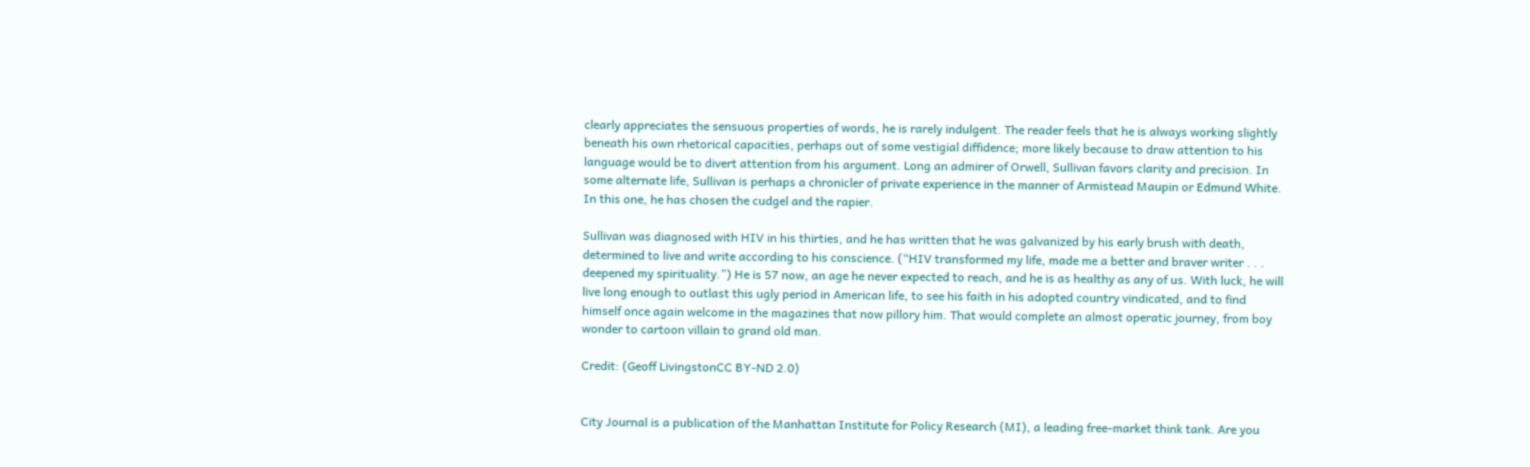clearly appreciates the sensuous properties of words, he is rarely indulgent. The reader feels that he is always working slightly beneath his own rhetorical capacities, perhaps out of some vestigial diffidence; more likely because to draw attention to his language would be to divert attention from his argument. Long an admirer of Orwell, Sullivan favors clarity and precision. In some alternate life, Sullivan is perhaps a chronicler of private experience in the manner of Armistead Maupin or Edmund White. In this one, he has chosen the cudgel and the rapier.

Sullivan was diagnosed with HIV in his thirties, and he has written that he was galvanized by his early brush with death, determined to live and write according to his conscience. (“HIV transformed my life, made me a better and braver writer . . . deepened my spirituality.”) He is 57 now, an age he never expected to reach, and he is as healthy as any of us. With luck, he will live long enough to outlast this ugly period in American life, to see his faith in his adopted country vindicated, and to find himself once again welcome in the magazines that now pillory him. That would complete an almost operatic journey, from boy wonder to cartoon villain to grand old man.

Credit: (Geoff LivingstonCC BY-ND 2.0)


City Journal is a publication of the Manhattan Institute for Policy Research (MI), a leading free-market think tank. Are you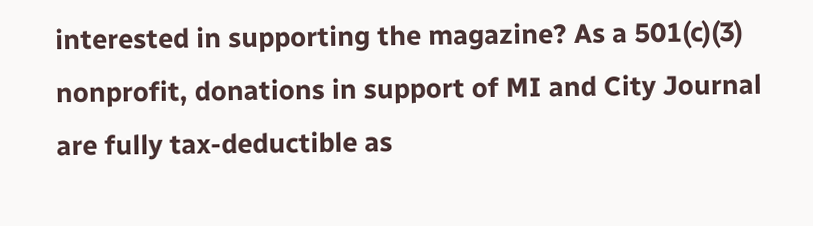interested in supporting the magazine? As a 501(c)(3) nonprofit, donations in support of MI and City Journal are fully tax-deductible as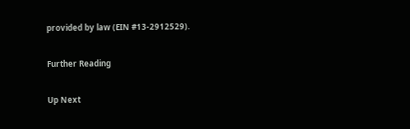provided by law (EIN #13-2912529).

Further Reading

Up Next